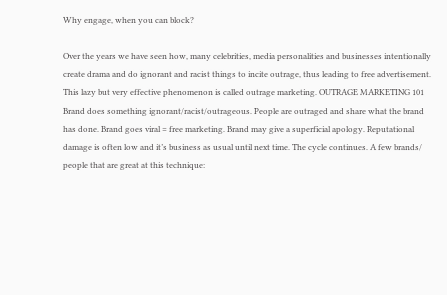Why engage, when you can block?

Over the years we have seen how, many celebrities, media personalities and businesses intentionally create drama and do ignorant and racist things to incite outrage, thus leading to free advertisement. This lazy but very effective phenomenon is called outrage marketing. OUTRAGE MARKETING 101 Brand does something ignorant/racist/outrageous. People are outraged and share what the brand has done. Brand goes viral = free marketing. Brand may give a superficial apology. Reputational damage is often low and it’s business as usual until next time. The cycle continues. A few brands/ people that are great at this technique: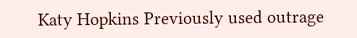Katy Hopkins Previously used outrage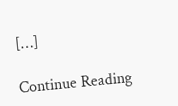[…]

Continue Reading